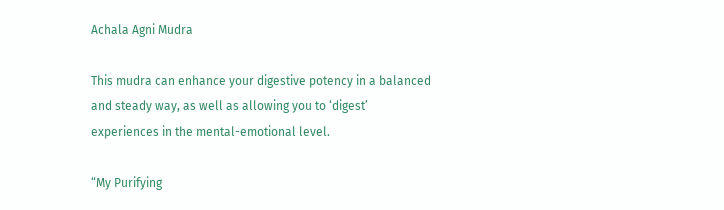Achala Agni Mudra

This mudra can enhance your digestive potency in a balanced and steady way, as well as allowing you to ‘digest’ experiences in the mental-emotional level.

“My Purifying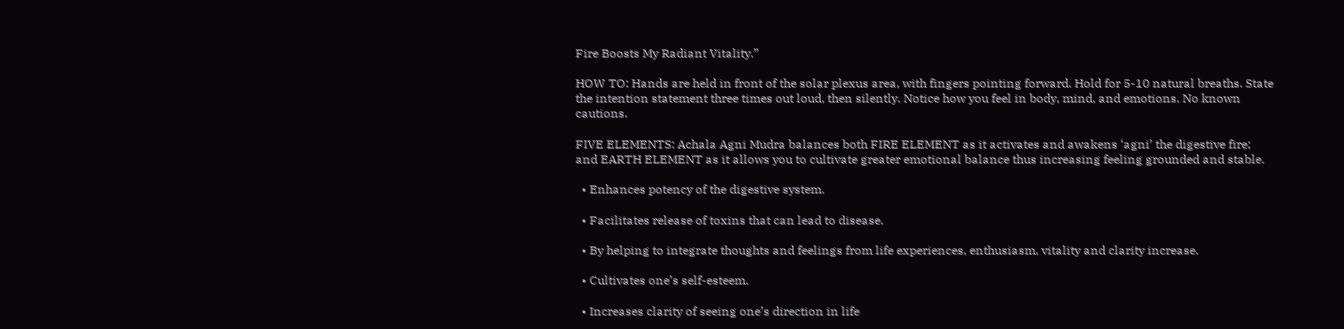Fire Boosts My Radiant Vitality.”

HOW TO: Hands are held in front of the solar plexus area, with fingers pointing forward. Hold for 5-10 natural breaths. State the intention statement three times out loud, then silently. Notice how you feel in body, mind, and emotions. No known cautions.

FIVE ELEMENTS: Achala Agni Mudra balances both FIRE ELEMENT as it activates and awakens ‘agni’ the digestive fire; and EARTH ELEMENT as it allows you to cultivate greater emotional balance thus increasing feeling grounded and stable.

  • Enhances potency of the digestive system.

  • Facilitates release of toxins that can lead to disease.

  • By helping to integrate thoughts and feelings from life experiences, enthusiasm, vitality and clarity increase.

  • Cultivates one’s self-esteem.

  • Increases clarity of seeing one’s direction in life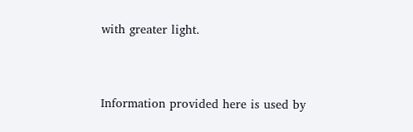with greater light.


Information provided here is used by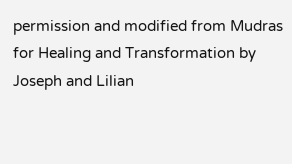permission and modified from Mudras for Healing and Transformation by Joseph and Lilian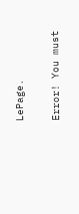LePage.

Error! You must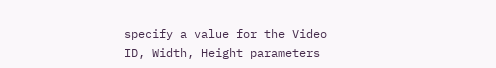specify a value for the Video ID, Width, Height parameters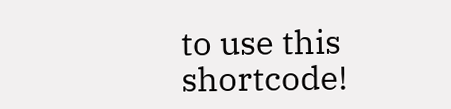to use this shortcode!